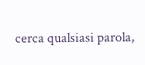cerca qualsiasi parola,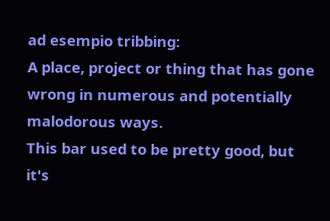ad esempio tribbing:
A place, project or thing that has gone wrong in numerous and potentially malodorous ways.
This bar used to be pretty good, but it's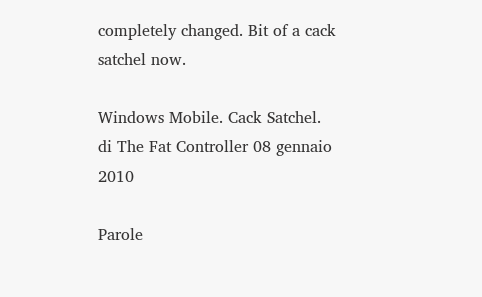completely changed. Bit of a cack satchel now.

Windows Mobile. Cack Satchel.
di The Fat Controller 08 gennaio 2010

Parole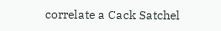correlate a Cack Satchel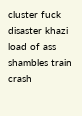cluster fuck disaster khazi load of ass shambles train crash